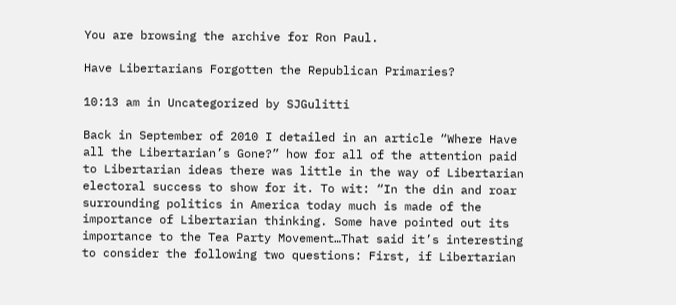You are browsing the archive for Ron Paul.

Have Libertarians Forgotten the Republican Primaries?

10:13 am in Uncategorized by SJGulitti

Back in September of 2010 I detailed in an article “Where Have all the Libertarian’s Gone?” how for all of the attention paid to Libertarian ideas there was little in the way of Libertarian electoral success to show for it. To wit: “In the din and roar surrounding politics in America today much is made of the importance of Libertarian thinking. Some have pointed out its importance to the Tea Party Movement…That said it’s interesting to consider the following two questions: First, if Libertarian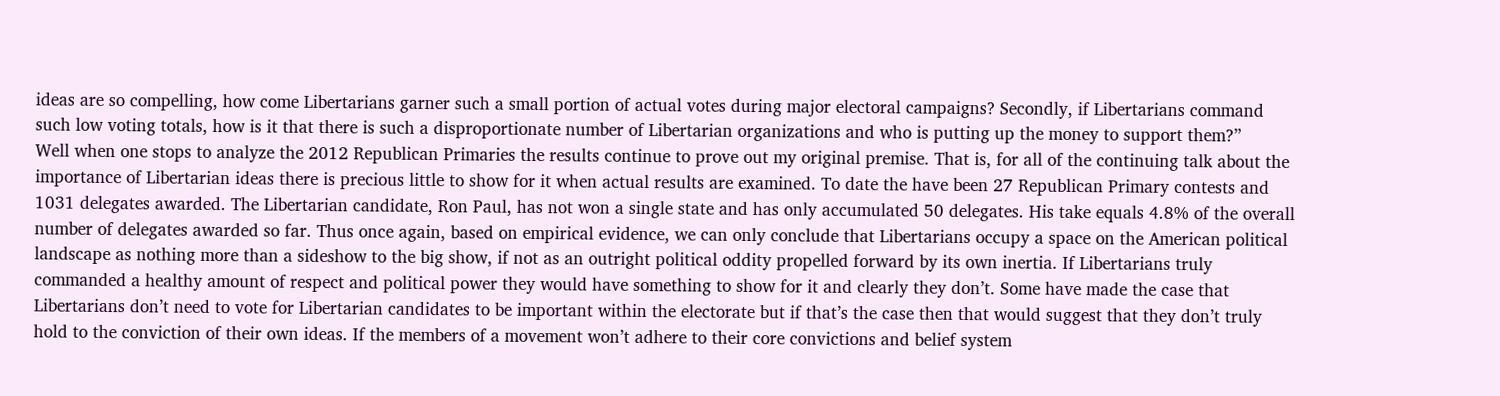ideas are so compelling, how come Libertarians garner such a small portion of actual votes during major electoral campaigns? Secondly, if Libertarians command such low voting totals, how is it that there is such a disproportionate number of Libertarian organizations and who is putting up the money to support them?”
Well when one stops to analyze the 2012 Republican Primaries the results continue to prove out my original premise. That is, for all of the continuing talk about the importance of Libertarian ideas there is precious little to show for it when actual results are examined. To date the have been 27 Republican Primary contests and 1031 delegates awarded. The Libertarian candidate, Ron Paul, has not won a single state and has only accumulated 50 delegates. His take equals 4.8% of the overall number of delegates awarded so far. Thus once again, based on empirical evidence, we can only conclude that Libertarians occupy a space on the American political landscape as nothing more than a sideshow to the big show, if not as an outright political oddity propelled forward by its own inertia. If Libertarians truly commanded a healthy amount of respect and political power they would have something to show for it and clearly they don’t. Some have made the case that Libertarians don’t need to vote for Libertarian candidates to be important within the electorate but if that’s the case then that would suggest that they don’t truly hold to the conviction of their own ideas. If the members of a movement won’t adhere to their core convictions and belief system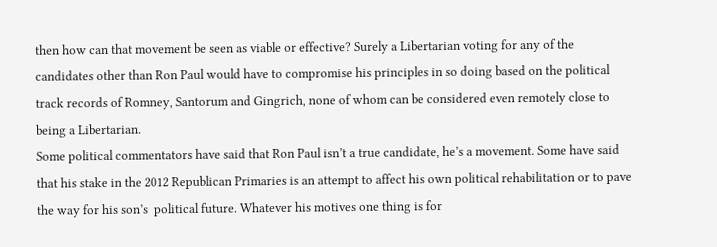then how can that movement be seen as viable or effective? Surely a Libertarian voting for any of the candidates other than Ron Paul would have to compromise his principles in so doing based on the political track records of Romney, Santorum and Gingrich, none of whom can be considered even remotely close to being a Libertarian.
Some political commentators have said that Ron Paul isn’t a true candidate, he’s a movement. Some have said that his stake in the 2012 Republican Primaries is an attempt to affect his own political rehabilitation or to pave the way for his son’s  political future. Whatever his motives one thing is for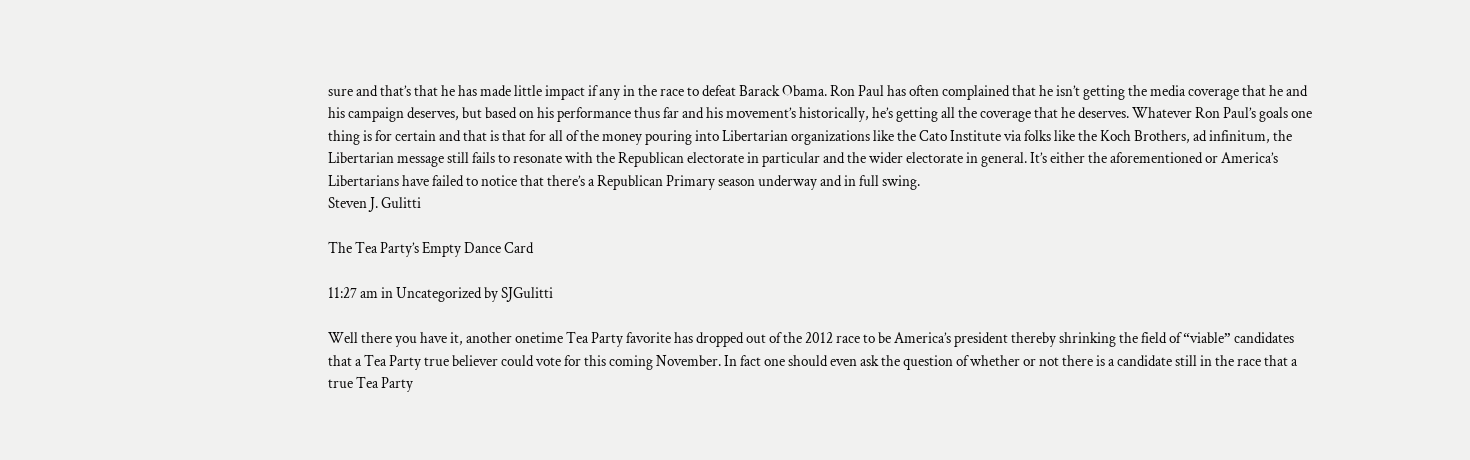sure and that’s that he has made little impact if any in the race to defeat Barack Obama. Ron Paul has often complained that he isn’t getting the media coverage that he and his campaign deserves, but based on his performance thus far and his movement’s historically, he’s getting all the coverage that he deserves. Whatever Ron Paul’s goals one thing is for certain and that is that for all of the money pouring into Libertarian organizations like the Cato Institute via folks like the Koch Brothers, ad infinitum, the Libertarian message still fails to resonate with the Republican electorate in particular and the wider electorate in general. It’s either the aforementioned or America’s Libertarians have failed to notice that there’s a Republican Primary season underway and in full swing.
Steven J. Gulitti

The Tea Party’s Empty Dance Card

11:27 am in Uncategorized by SJGulitti

Well there you have it, another onetime Tea Party favorite has dropped out of the 2012 race to be America’s president thereby shrinking the field of “viable” candidates that a Tea Party true believer could vote for this coming November. In fact one should even ask the question of whether or not there is a candidate still in the race that a true Tea Party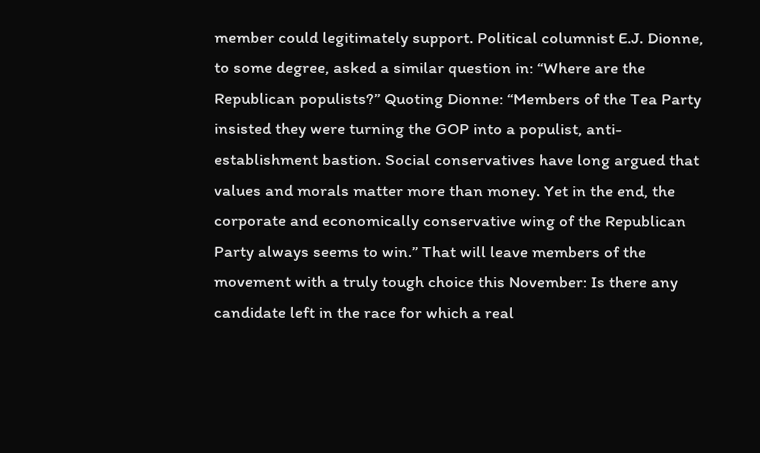member could legitimately support. Political columnist E.J. Dionne, to some degree, asked a similar question in: “Where are the Republican populists?” Quoting Dionne: “Members of the Tea Party insisted they were turning the GOP into a populist, anti-establishment bastion. Social conservatives have long argued that values and morals matter more than money. Yet in the end, the corporate and economically conservative wing of the Republican Party always seems to win.” That will leave members of the movement with a truly tough choice this November: Is there any candidate left in the race for which a real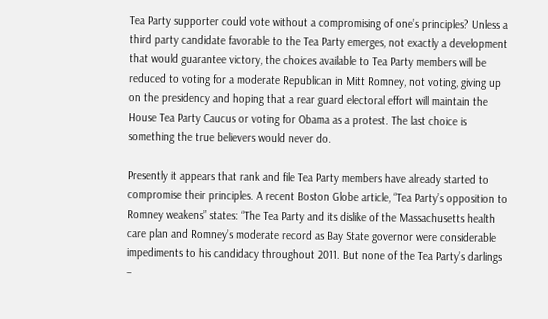Tea Party supporter could vote without a compromising of one’s principles? Unless a third party candidate favorable to the Tea Party emerges, not exactly a development that would guarantee victory, the choices available to Tea Party members will be reduced to voting for a moderate Republican in Mitt Romney, not voting, giving up on the presidency and hoping that a rear guard electoral effort will maintain the House Tea Party Caucus or voting for Obama as a protest. The last choice is something the true believers would never do.

Presently it appears that rank and file Tea Party members have already started to compromise their principles. A recent Boston Globe article, “Tea Party’s opposition to Romney weakens” states: “The Tea Party and its dislike of the Massachusetts health care plan and Romney’s moderate record as Bay State governor were considerable impediments to his candidacy throughout 2011. But none of the Tea Party’s darlings –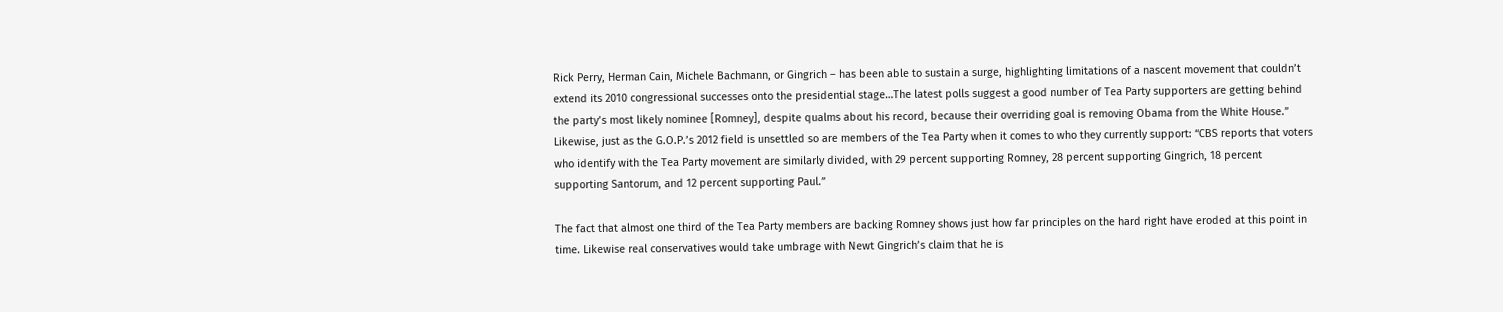Rick Perry, Herman Cain, Michele Bachmann, or Gingrich – has been able to sustain a surge, highlighting limitations of a nascent movement that couldn’t extend its 2010 congressional successes onto the presidential stage…The latest polls suggest a good number of Tea Party supporters are getting behind the party’s most likely nominee [Romney], despite qualms about his record, because their overriding goal is removing Obama from the White House.” Likewise, just as the G.O.P.’s 2012 field is unsettled so are members of the Tea Party when it comes to who they currently support: “CBS reports that voters who identify with the Tea Party movement are similarly divided, with 29 percent supporting Romney, 28 percent supporting Gingrich, 18 percent supporting Santorum, and 12 percent supporting Paul.”

The fact that almost one third of the Tea Party members are backing Romney shows just how far principles on the hard right have eroded at this point in time. Likewise real conservatives would take umbrage with Newt Gingrich’s claim that he is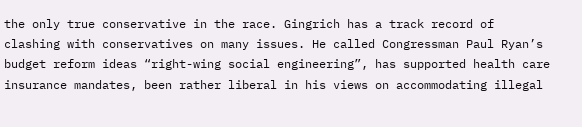the only true conservative in the race. Gingrich has a track record of clashing with conservatives on many issues. He called Congressman Paul Ryan’s budget reform ideas “right-wing social engineering”, has supported health care insurance mandates, been rather liberal in his views on accommodating illegal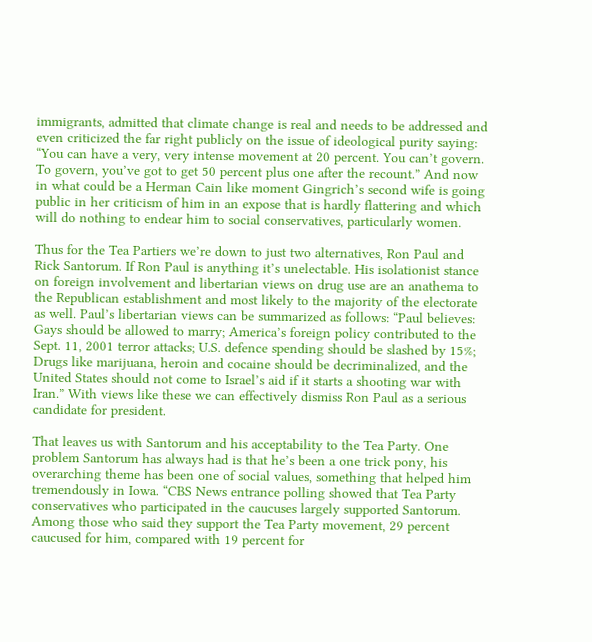immigrants, admitted that climate change is real and needs to be addressed and even criticized the far right publicly on the issue of ideological purity saying: “You can have a very, very intense movement at 20 percent. You can’t govern. To govern, you’ve got to get 50 percent plus one after the recount.” And now in what could be a Herman Cain like moment Gingrich’s second wife is going public in her criticism of him in an expose that is hardly flattering and which will do nothing to endear him to social conservatives, particularly women.

Thus for the Tea Partiers we’re down to just two alternatives, Ron Paul and Rick Santorum. If Ron Paul is anything it’s unelectable. His isolationist stance on foreign involvement and libertarian views on drug use are an anathema to the Republican establishment and most likely to the majority of the electorate as well. Paul’s libertarian views can be summarized as follows: “Paul believes: Gays should be allowed to marry; America’s foreign policy contributed to the Sept. 11, 2001 terror attacks; U.S. defence spending should be slashed by 15%; Drugs like marijuana, heroin and cocaine should be decriminalized, and the United States should not come to Israel’s aid if it starts a shooting war with Iran.” With views like these we can effectively dismiss Ron Paul as a serious candidate for president.

That leaves us with Santorum and his acceptability to the Tea Party. One problem Santorum has always had is that he’s been a one trick pony, his overarching theme has been one of social values, something that helped him tremendously in Iowa. “CBS News entrance polling showed that Tea Party conservatives who participated in the caucuses largely supported Santorum. Among those who said they support the Tea Party movement, 29 percent caucused for him, compared with 19 percent for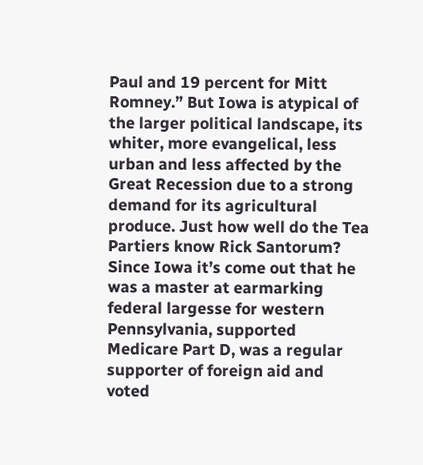Paul and 19 percent for Mitt Romney.” But Iowa is atypical of the larger political landscape, its whiter, more evangelical, less urban and less affected by the Great Recession due to a strong demand for its agricultural produce. Just how well do the Tea Partiers know Rick Santorum? Since Iowa it’s come out that he was a master at earmarking federal largesse for western Pennsylvania, supported Medicare Part D, was a regular supporter of foreign aid and voted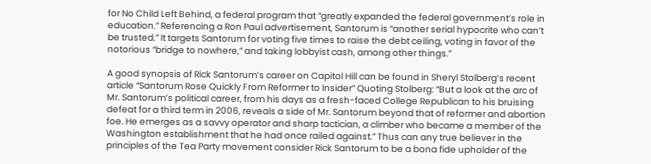for No Child Left Behind, a federal program that “greatly expanded the federal government’s role in education.” Referencing a Ron Paul advertisement, Santorum is “another serial hypocrite who can’t be trusted.” It targets Santorum for voting five times to raise the debt ceiling, voting in favor of the notorious “bridge to nowhere,” and taking lobbyist cash, among other things.”

A good synopsis of Rick Santorum’s career on Capitol Hill can be found in Sheryl Stolberg’s recent article “Santorum Rose Quickly From Reformer to Insider” Quoting Stolberg: “But a look at the arc of Mr. Santorum’s political career, from his days as a fresh-faced College Republican to his bruising defeat for a third term in 2006, reveals a side of Mr. Santorum beyond that of reformer and abortion foe. He emerges as a savvy operator and sharp tactician, a climber who became a member of the Washington establishment that he had once railed against.” Thus can any true believer in the principles of the Tea Party movement consider Rick Santorum to be a bona fide upholder of the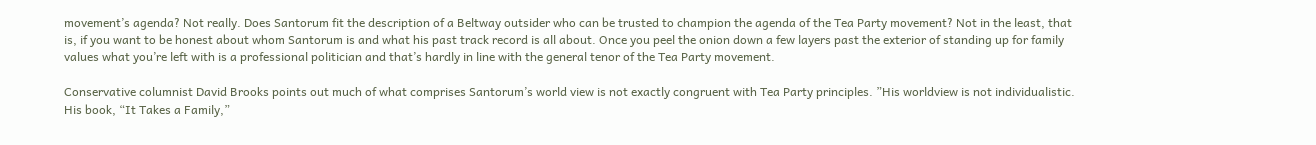movement’s agenda? Not really. Does Santorum fit the description of a Beltway outsider who can be trusted to champion the agenda of the Tea Party movement? Not in the least, that is, if you want to be honest about whom Santorum is and what his past track record is all about. Once you peel the onion down a few layers past the exterior of standing up for family values what you’re left with is a professional politician and that’s hardly in line with the general tenor of the Tea Party movement.

Conservative columnist David Brooks points out much of what comprises Santorum’s world view is not exactly congruent with Tea Party principles. ”His worldview is not individualistic. His book, “It Takes a Family,”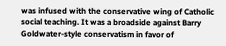was infused with the conservative wing of Catholic social teaching. It was a broadside against Barry Goldwater-style conservatism in favor of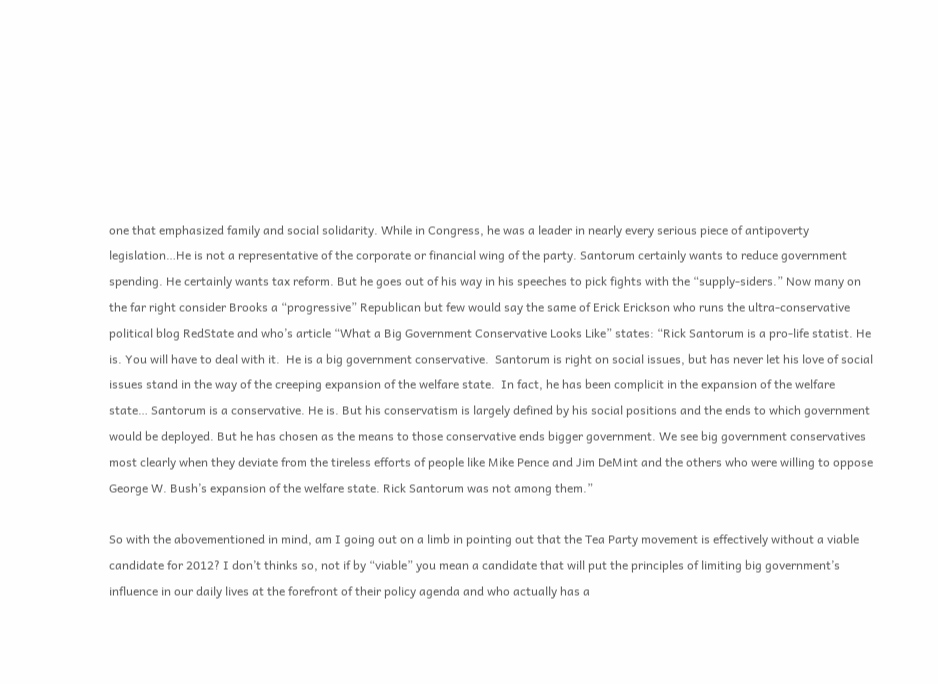one that emphasized family and social solidarity. While in Congress, he was a leader in nearly every serious piece of antipoverty legislation…He is not a representative of the corporate or financial wing of the party. Santorum certainly wants to reduce government spending. He certainly wants tax reform. But he goes out of his way in his speeches to pick fights with the “supply-siders.” Now many on the far right consider Brooks a “progressive” Republican but few would say the same of Erick Erickson who runs the ultra-conservative political blog RedState and who’s article “What a Big Government Conservative Looks Like” states: “Rick Santorum is a pro-life statist. He is. You will have to deal with it.  He is a big government conservative.  Santorum is right on social issues, but has never let his love of social issues stand in the way of the creeping expansion of the welfare state.  In fact, he has been complicit in the expansion of the welfare state… Santorum is a conservative. He is. But his conservatism is largely defined by his social positions and the ends to which government would be deployed. But he has chosen as the means to those conservative ends bigger government. We see big government conservatives most clearly when they deviate from the tireless efforts of people like Mike Pence and Jim DeMint and the others who were willing to oppose George W. Bush’s expansion of the welfare state. Rick Santorum was not among them.”

So with the abovementioned in mind, am I going out on a limb in pointing out that the Tea Party movement is effectively without a viable candidate for 2012? I don’t thinks so, not if by “viable” you mean a candidate that will put the principles of limiting big government’s influence in our daily lives at the forefront of their policy agenda and who actually has a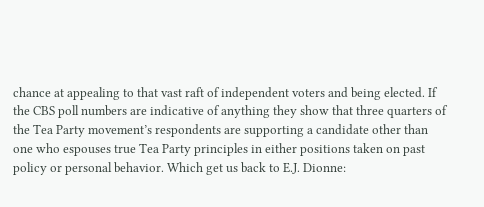chance at appealing to that vast raft of independent voters and being elected. If the CBS poll numbers are indicative of anything they show that three quarters of the Tea Party movement’s respondents are supporting a candidate other than one who espouses true Tea Party principles in either positions taken on past policy or personal behavior. Which get us back to E.J. Dionne: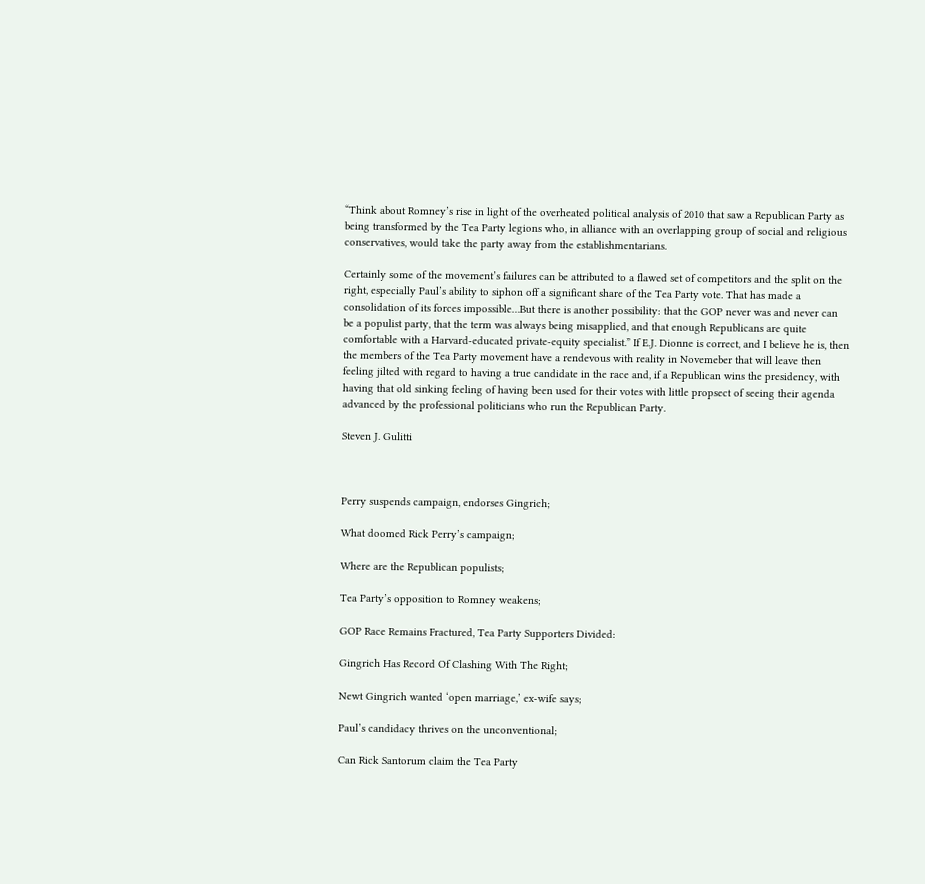“Think about Romney’s rise in light of the overheated political analysis of 2010 that saw a Republican Party as being transformed by the Tea Party legions who, in alliance with an overlapping group of social and religious conservatives, would take the party away from the establishmentarians.

Certainly some of the movement’s failures can be attributed to a flawed set of competitors and the split on the right, especially Paul’s ability to siphon off a significant share of the Tea Party vote. That has made a consolidation of its forces impossible…But there is another possibility: that the GOP never was and never can be a populist party, that the term was always being misapplied, and that enough Republicans are quite comfortable with a Harvard-educated private-equity specialist.” If E.J. Dionne is correct, and I believe he is, then the members of the Tea Party movement have a rendevous with reality in Novemeber that will leave then feeling jilted with regard to having a true candidate in the race and, if a Republican wins the presidency, with having that old sinking feeling of having been used for their votes with little propsect of seeing their agenda advanced by the professional politicians who run the Republican Party.

Steven J. Gulitti



Perry suspends campaign, endorses Gingrich;

What doomed Rick Perry’s campaign;

Where are the Republican populists;

Tea Party’s opposition to Romney weakens;

GOP Race Remains Fractured, Tea Party Supporters Divided:

Gingrich Has Record Of Clashing With The Right;

Newt Gingrich wanted ‘open marriage,’ ex-wife says;

Paul’s candidacy thrives on the unconventional;

Can Rick Santorum claim the Tea Party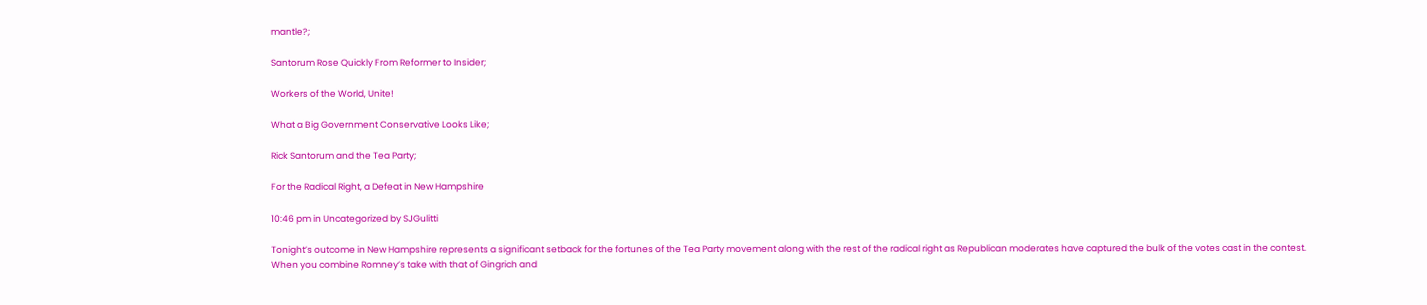mantle?;

Santorum Rose Quickly From Reformer to Insider;

Workers of the World, Unite!

What a Big Government Conservative Looks Like;

Rick Santorum and the Tea Party;

For the Radical Right, a Defeat in New Hampshire

10:46 pm in Uncategorized by SJGulitti

Tonight’s outcome in New Hampshire represents a significant setback for the fortunes of the Tea Party movement along with the rest of the radical right as Republican moderates have captured the bulk of the votes cast in the contest. When you combine Romney’s take with that of Gingrich and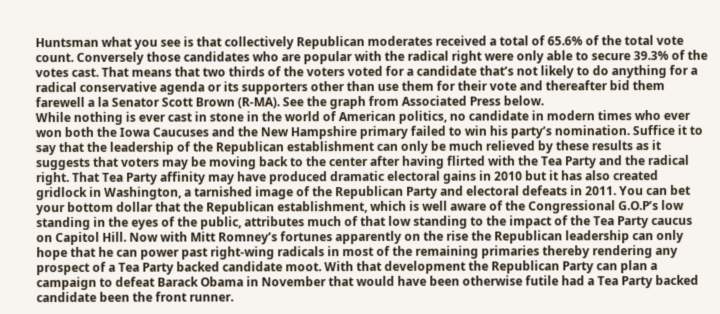Huntsman what you see is that collectively Republican moderates received a total of 65.6% of the total vote count. Conversely those candidates who are popular with the radical right were only able to secure 39.3% of the votes cast. That means that two thirds of the voters voted for a candidate that’s not likely to do anything for a radical conservative agenda or its supporters other than use them for their vote and thereafter bid them farewell a la Senator Scott Brown (R-MA). See the graph from Associated Press below.
While nothing is ever cast in stone in the world of American politics, no candidate in modern times who ever won both the Iowa Caucuses and the New Hampshire primary failed to win his party’s nomination. Suffice it to say that the leadership of the Republican establishment can only be much relieved by these results as it suggests that voters may be moving back to the center after having flirted with the Tea Party and the radical right. That Tea Party affinity may have produced dramatic electoral gains in 2010 but it has also created gridlock in Washington, a tarnished image of the Republican Party and electoral defeats in 2011. You can bet your bottom dollar that the Republican establishment, which is well aware of the Congressional G.O.P’s low standing in the eyes of the public, attributes much of that low standing to the impact of the Tea Party caucus on Capitol Hill. Now with Mitt Romney’s fortunes apparently on the rise the Republican leadership can only hope that he can power past right-wing radicals in most of the remaining primaries thereby rendering any prospect of a Tea Party backed candidate moot. With that development the Republican Party can plan a campaign to defeat Barack Obama in November that would have been otherwise futile had a Tea Party backed candidate been the front runner.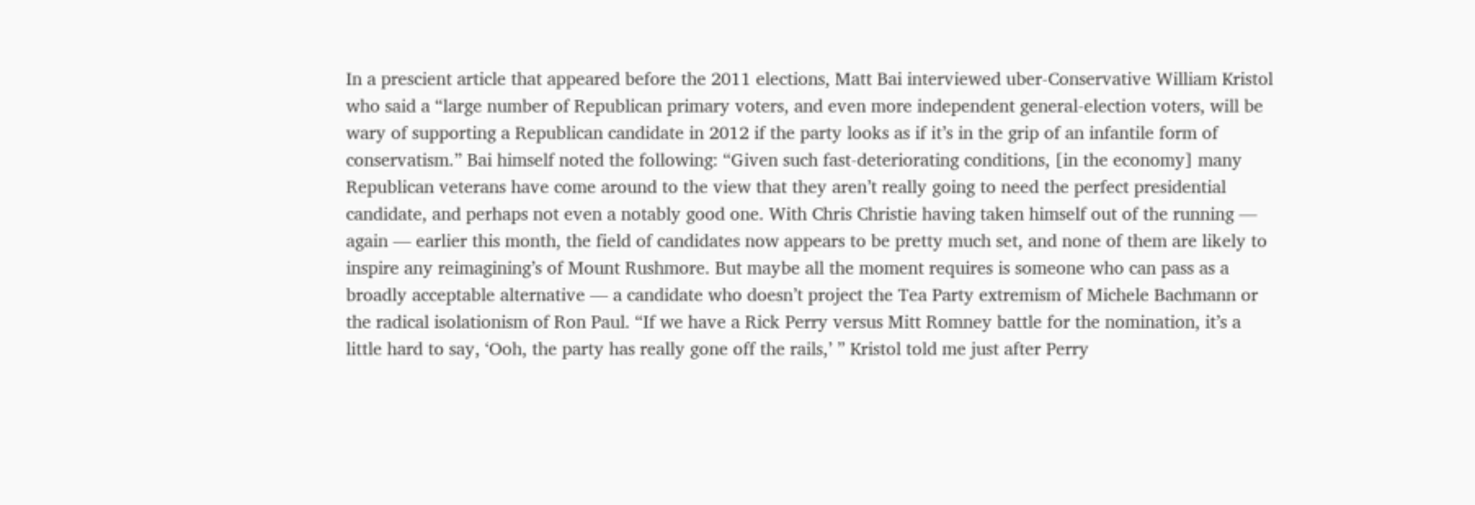In a prescient article that appeared before the 2011 elections, Matt Bai interviewed uber-Conservative William Kristol who said a “large number of Republican primary voters, and even more independent general-election voters, will be wary of supporting a Republican candidate in 2012 if the party looks as if it’s in the grip of an infantile form of conservatism.” Bai himself noted the following: “Given such fast-deteriorating conditions, [in the economy] many Republican veterans have come around to the view that they aren’t really going to need the perfect presidential candidate, and perhaps not even a notably good one. With Chris Christie having taken himself out of the running — again — earlier this month, the field of candidates now appears to be pretty much set, and none of them are likely to inspire any reimagining’s of Mount Rushmore. But maybe all the moment requires is someone who can pass as a broadly acceptable alternative — a candidate who doesn’t project the Tea Party extremism of Michele Bachmann or the radical isolationism of Ron Paul. “If we have a Rick Perry versus Mitt Romney battle for the nomination, it’s a little hard to say, ‘Ooh, the party has really gone off the rails,’ ” Kristol told me just after Perry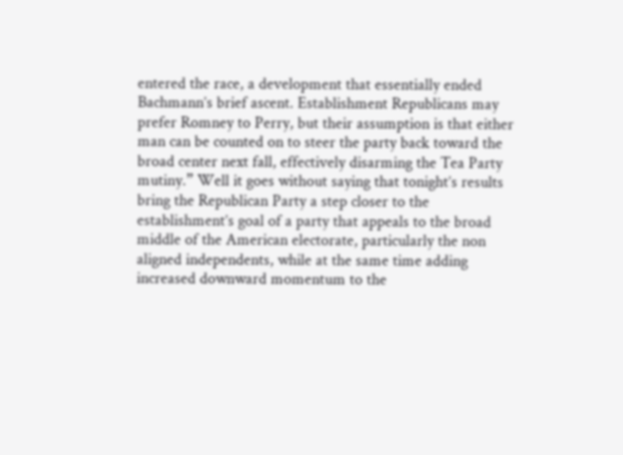entered the race, a development that essentially ended Bachmann’s brief ascent. Establishment Republicans may prefer Romney to Perry, but their assumption is that either man can be counted on to steer the party back toward the broad center next fall, effectively disarming the Tea Party mutiny.” Well it goes without saying that tonight’s results bring the Republican Party a step closer to the establishment’s goal of a party that appeals to the broad middle of the American electorate, particularly the non aligned independents, while at the same time adding increased downward momentum to the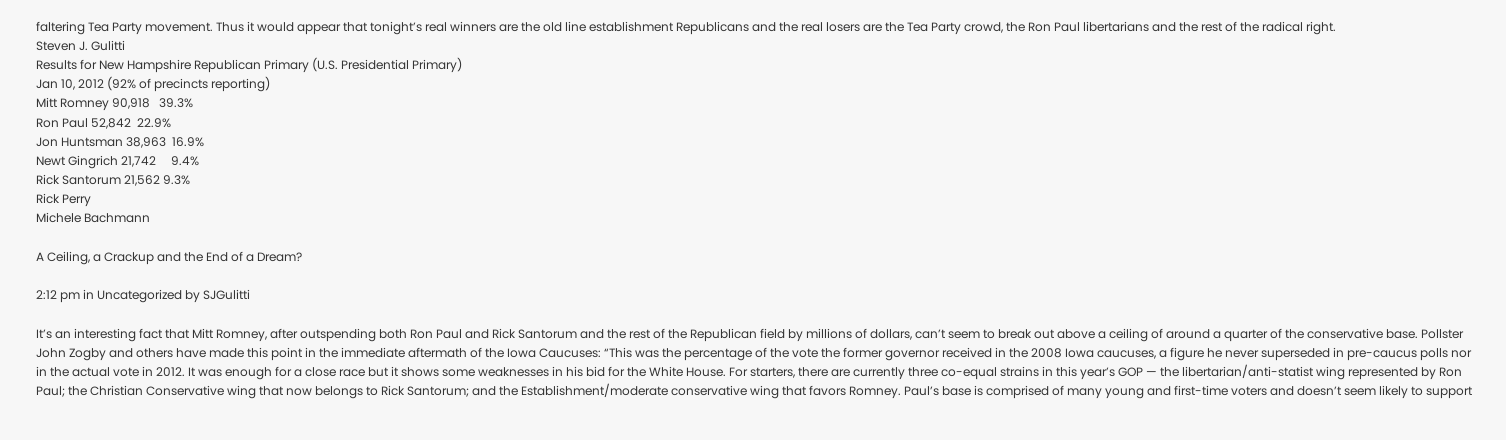faltering Tea Party movement. Thus it would appear that tonight’s real winners are the old line establishment Republicans and the real losers are the Tea Party crowd, the Ron Paul libertarians and the rest of the radical right.
Steven J. Gulitti
Results for New Hampshire Republican Primary (U.S. Presidential Primary)
Jan 10, 2012 (92% of precincts reporting)
Mitt Romney 90,918   39.3%
Ron Paul 52,842  22.9%
Jon Huntsman 38,963  16.9%
Newt Gingrich 21,742     9.4%
Rick Santorum 21,562 9.3%
Rick Perry
Michele Bachmann

A Ceiling, a Crackup and the End of a Dream?

2:12 pm in Uncategorized by SJGulitti

It’s an interesting fact that Mitt Romney, after outspending both Ron Paul and Rick Santorum and the rest of the Republican field by millions of dollars, can’t seem to break out above a ceiling of around a quarter of the conservative base. Pollster John Zogby and others have made this point in the immediate aftermath of the Iowa Caucuses: “This was the percentage of the vote the former governor received in the 2008 Iowa caucuses, a figure he never superseded in pre-caucus polls nor in the actual vote in 2012. It was enough for a close race but it shows some weaknesses in his bid for the White House. For starters, there are currently three co-equal strains in this year’s GOP — the libertarian/anti-statist wing represented by Ron Paul; the Christian Conservative wing that now belongs to Rick Santorum; and the Establishment/moderate conservative wing that favors Romney. Paul’s base is comprised of many young and first-time voters and doesn’t seem likely to support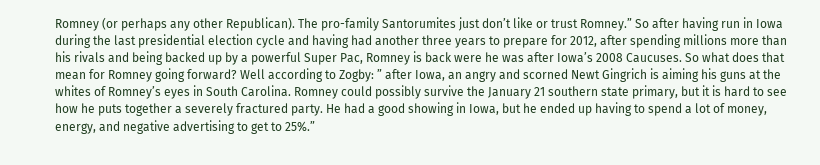Romney (or perhaps any other Republican). The pro-family Santorumites just don’t like or trust Romney.” So after having run in Iowa during the last presidential election cycle and having had another three years to prepare for 2012, after spending millions more than his rivals and being backed up by a powerful Super Pac, Romney is back were he was after Iowa’s 2008 Caucuses. So what does that mean for Romney going forward? Well according to Zogby: ” after Iowa, an angry and scorned Newt Gingrich is aiming his guns at the whites of Romney’s eyes in South Carolina. Romney could possibly survive the January 21 southern state primary, but it is hard to see how he puts together a severely fractured party. He had a good showing in Iowa, but he ended up having to spend a lot of money, energy, and negative advertising to get to 25%.”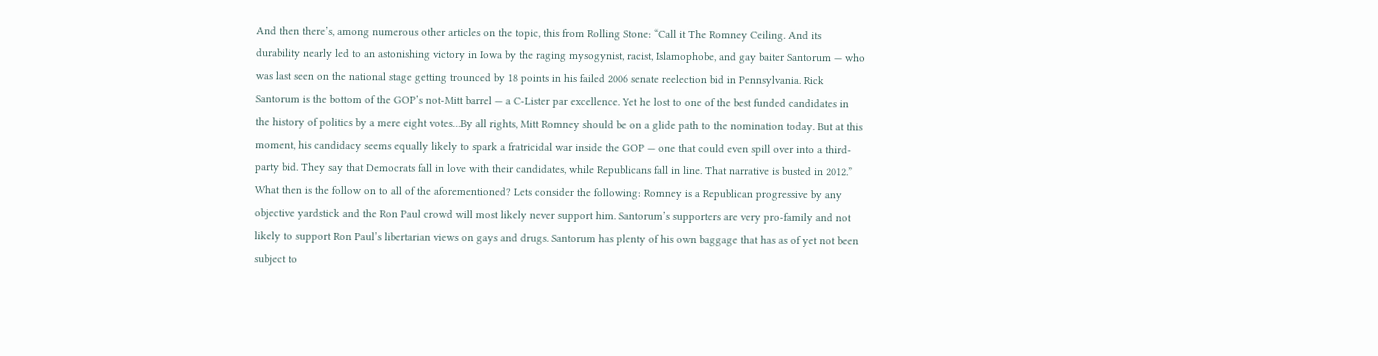And then there’s, among numerous other articles on the topic, this from Rolling Stone: “Call it The Romney Ceiling. And its durability nearly led to an astonishing victory in Iowa by the raging mysogynist, racist, Islamophobe, and gay baiter Santorum — who was last seen on the national stage getting trounced by 18 points in his failed 2006 senate reelection bid in Pennsylvania. Rick Santorum is the bottom of the GOP’s not-Mitt barrel — a C-Lister par excellence. Yet he lost to one of the best funded candidates in the history of politics by a mere eight votes…By all rights, Mitt Romney should be on a glide path to the nomination today. But at this moment, his candidacy seems equally likely to spark a fratricidal war inside the GOP — one that could even spill over into a third-party bid. They say that Democrats fall in love with their candidates, while Republicans fall in line. That narrative is busted in 2012.”
What then is the follow on to all of the aforementioned? Lets consider the following: Romney is a Republican progressive by any objective yardstick and the Ron Paul crowd will most likely never support him. Santorum’s supporters are very pro-family and not likely to support Ron Paul’s libertarian views on gays and drugs. Santorum has plenty of his own baggage that has as of yet not been subject to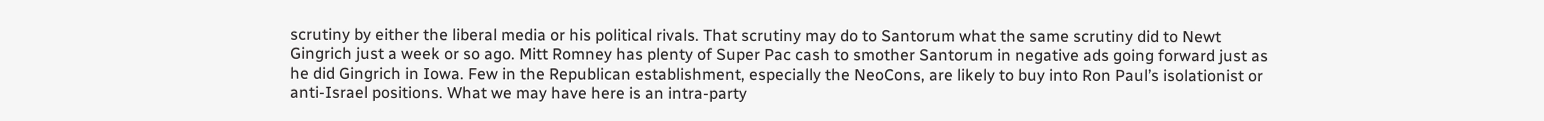scrutiny by either the liberal media or his political rivals. That scrutiny may do to Santorum what the same scrutiny did to Newt Gingrich just a week or so ago. Mitt Romney has plenty of Super Pac cash to smother Santorum in negative ads going forward just as he did Gingrich in Iowa. Few in the Republican establishment, especially the NeoCons, are likely to buy into Ron Paul’s isolationist or anti-Israel positions. What we may have here is an intra-party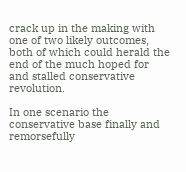crack up in the making with one of two likely outcomes, both of which could herald the end of the much hoped for and stalled conservative revolution.

In one scenario the conservative base finally and remorsefully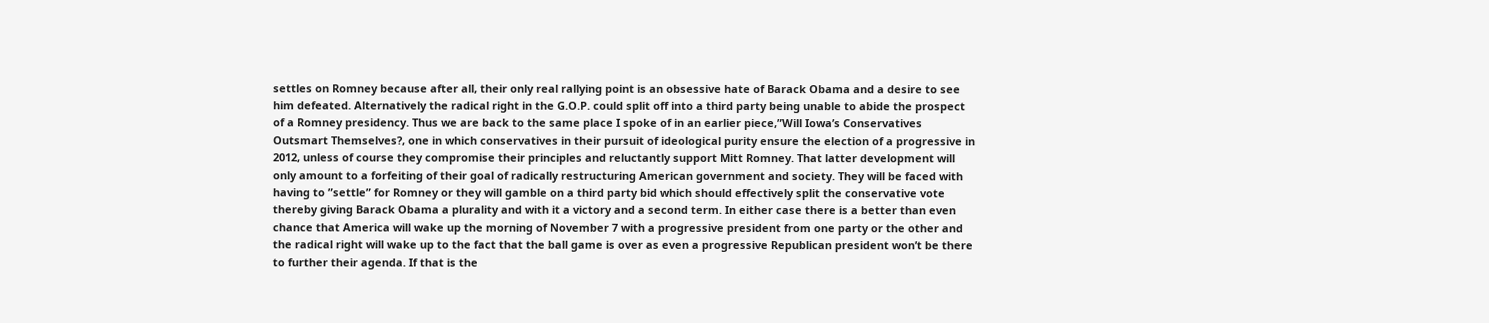settles on Romney because after all, their only real rallying point is an obsessive hate of Barack Obama and a desire to see him defeated. Alternatively the radical right in the G.O.P. could split off into a third party being unable to abide the prospect of a Romney presidency. Thus we are back to the same place I spoke of in an earlier piece,”Will Iowa’s Conservatives Outsmart Themselves?, one in which conservatives in their pursuit of ideological purity ensure the election of a progressive in 2012, unless of course they compromise their principles and reluctantly support Mitt Romney. That latter development will only amount to a forfeiting of their goal of radically restructuring American government and society. They will be faced with having to ”settle” for Romney or they will gamble on a third party bid which should effectively split the conservative vote thereby giving Barack Obama a plurality and with it a victory and a second term. In either case there is a better than even chance that America will wake up the morning of November 7 with a progressive president from one party or the other and the radical right will wake up to the fact that the ball game is over as even a progressive Republican president won’t be there to further their agenda. If that is the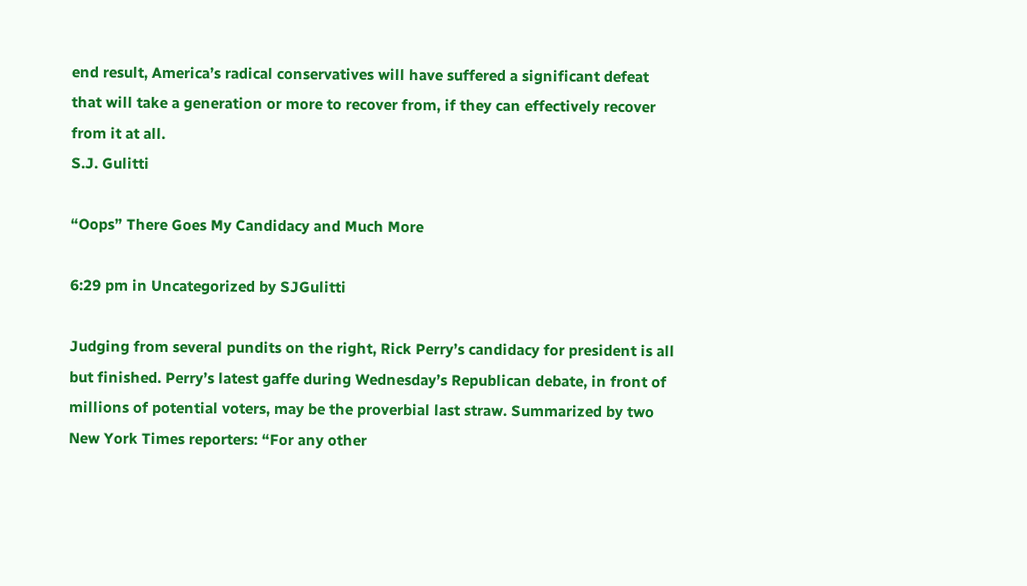end result, America’s radical conservatives will have suffered a significant defeat that will take a generation or more to recover from, if they can effectively recover from it at all.
S.J. Gulitti

“Oops” There Goes My Candidacy and Much More

6:29 pm in Uncategorized by SJGulitti

Judging from several pundits on the right, Rick Perry’s candidacy for president is all but finished. Perry’s latest gaffe during Wednesday’s Republican debate, in front of millions of potential voters, may be the proverbial last straw. Summarized by two New York Times reporters: “For any other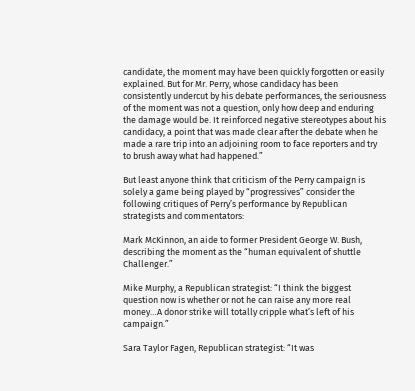candidate, the moment may have been quickly forgotten or easily explained. But for Mr. Perry, whose candidacy has been consistently undercut by his debate performances, the seriousness of the moment was not a question, only how deep and enduring the damage would be. It reinforced negative stereotypes about his candidacy, a point that was made clear after the debate when he made a rare trip into an adjoining room to face reporters and try to brush away what had happened.”

But least anyone think that criticism of the Perry campaign is solely a game being played by “progressives” consider the following critiques of Perry’s performance by Republican strategists and commentators:

Mark McKinnon, an aide to former President George W. Bush, describing the moment as the “human equivalent of shuttle Challenger.”

Mike Murphy, a Republican strategist: “I think the biggest question now is whether or not he can raise any more real money…A donor strike will totally cripple what’s left of his campaign.”

Sara Taylor Fagen, Republican strategist: “It was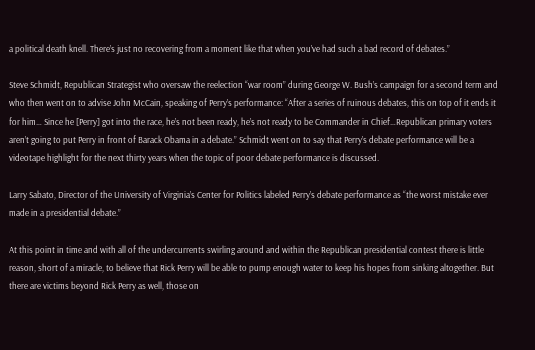a political death knell. There’s just no recovering from a moment like that when you’ve had such a bad record of debates.”

Steve Schmidt, Republican Strategist who oversaw the reelection “war room” during George W. Bush’s campaign for a second term and who then went on to advise John McCain, speaking of Perry’s performance: “After a series of ruinous debates, this on top of it ends it for him… Since he [Perry] got into the race, he’s not been ready, he’s not ready to be Commander in Chief…Republican primary voters aren’t going to put Perry in front of Barack Obama in a debate.” Schmidt went on to say that Perry’s debate performance will be a videotape highlight for the next thirty years when the topic of poor debate performance is discussed.

Larry Sabato, Director of the University of Virginia’s Center for Politics labeled Perry’s debate performance as “the worst mistake ever made in a presidential debate.”

At this point in time and with all of the undercurrents swirling around and within the Republican presidential contest there is little reason, short of a miracle, to believe that Rick Perry will be able to pump enough water to keep his hopes from sinking altogether. But there are victims beyond Rick Perry as well, those on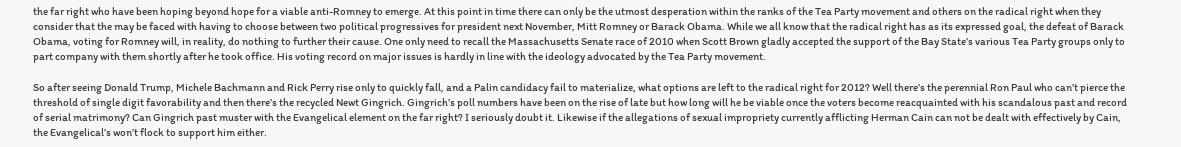the far right who have been hoping beyond hope for a viable anti-Romney to emerge. At this point in time there can only be the utmost desperation within the ranks of the Tea Party movement and others on the radical right when they consider that the may be faced with having to choose between two political progressives for president next November, Mitt Romney or Barack Obama. While we all know that the radical right has as its expressed goal, the defeat of Barack Obama, voting for Romney will, in reality, do nothing to further their cause. One only need to recall the Massachusetts Senate race of 2010 when Scott Brown gladly accepted the support of the Bay State’s various Tea Party groups only to part company with them shortly after he took office. His voting record on major issues is hardly in line with the ideology advocated by the Tea Party movement.

So after seeing Donald Trump, Michele Bachmann and Rick Perry rise only to quickly fall, and a Palin candidacy fail to materialize, what options are left to the radical right for 2012? Well there’s the perennial Ron Paul who can’t pierce the threshold of single digit favorability and then there’s the recycled Newt Gingrich. Gingrich’s poll numbers have been on the rise of late but how long will he be viable once the voters become reacquainted with his scandalous past and record of serial matrimony? Can Gingrich past muster with the Evangelical element on the far right? I seriously doubt it. Likewise if the allegations of sexual impropriety currently afflicting Herman Cain can not be dealt with effectively by Cain, the Evangelical’s won’t flock to support him either.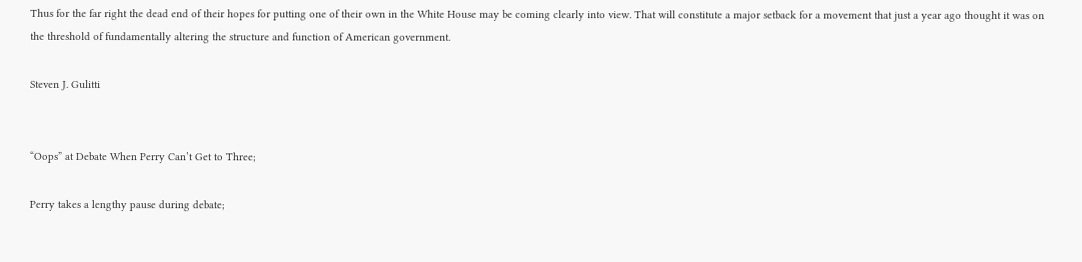Thus for the far right the dead end of their hopes for putting one of their own in the White House may be coming clearly into view. That will constitute a major setback for a movement that just a year ago thought it was on the threshold of fundamentally altering the structure and function of American government.

Steven J. Gulitti


“Oops” at Debate When Perry Can’t Get to Three;

Perry takes a lengthy pause during debate;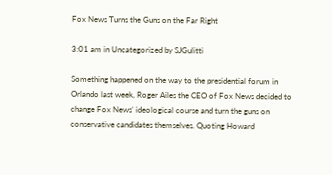Fox News Turns the Guns on the Far Right

3:01 am in Uncategorized by SJGulitti

Something happened on the way to the presidential forum in Orlando last week, Roger Ailes the CEO of Fox News decided to change Fox News’ ideological course and turn the guns on conservative candidates themselves. Quoting Howard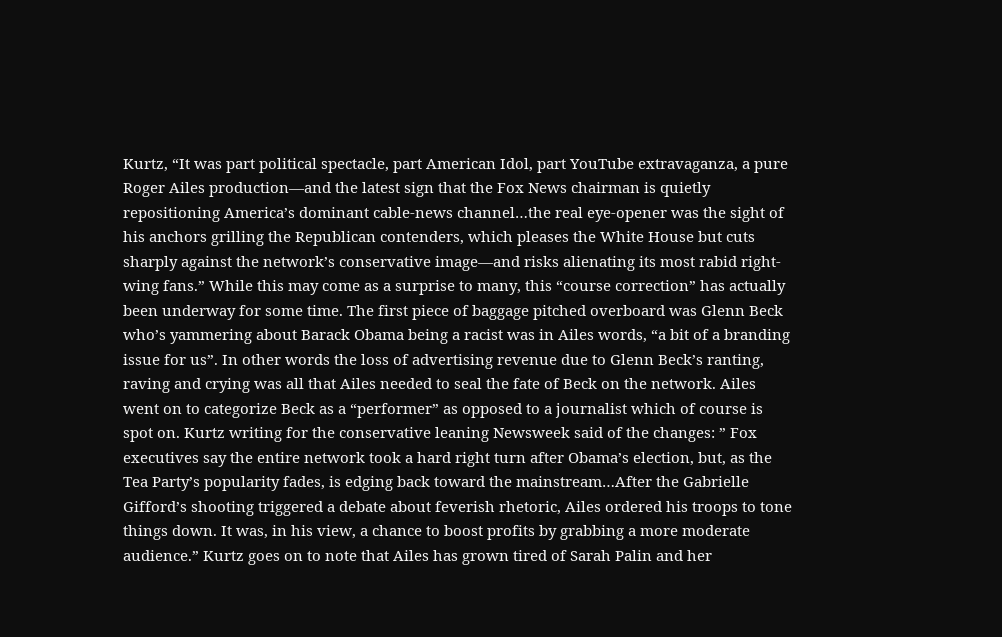Kurtz, “It was part political spectacle, part American Idol, part YouTube extravaganza, a pure Roger Ailes production—and the latest sign that the Fox News chairman is quietly repositioning America’s dominant cable-news channel…the real eye-opener was the sight of his anchors grilling the Republican contenders, which pleases the White House but cuts sharply against the network’s conservative image—and risks alienating its most rabid right-wing fans.” While this may come as a surprise to many, this “course correction” has actually been underway for some time. The first piece of baggage pitched overboard was Glenn Beck who’s yammering about Barack Obama being a racist was in Ailes words, “a bit of a branding issue for us”. In other words the loss of advertising revenue due to Glenn Beck’s ranting, raving and crying was all that Ailes needed to seal the fate of Beck on the network. Ailes went on to categorize Beck as a “performer” as opposed to a journalist which of course is spot on. Kurtz writing for the conservative leaning Newsweek said of the changes: ” Fox executives say the entire network took a hard right turn after Obama’s election, but, as the Tea Party’s popularity fades, is edging back toward the mainstream…After the Gabrielle Gifford’s shooting triggered a debate about feverish rhetoric, Ailes ordered his troops to tone things down. It was, in his view, a chance to boost profits by grabbing a more moderate audience.” Kurtz goes on to note that Ailes has grown tired of Sarah Palin and her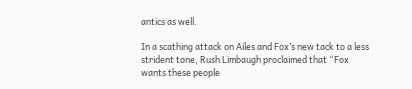antics as well.

In a scathing attack on Ailes and Fox’s new tack to a less strident tone, Rush Limbaugh proclaimed that “Fox wants these people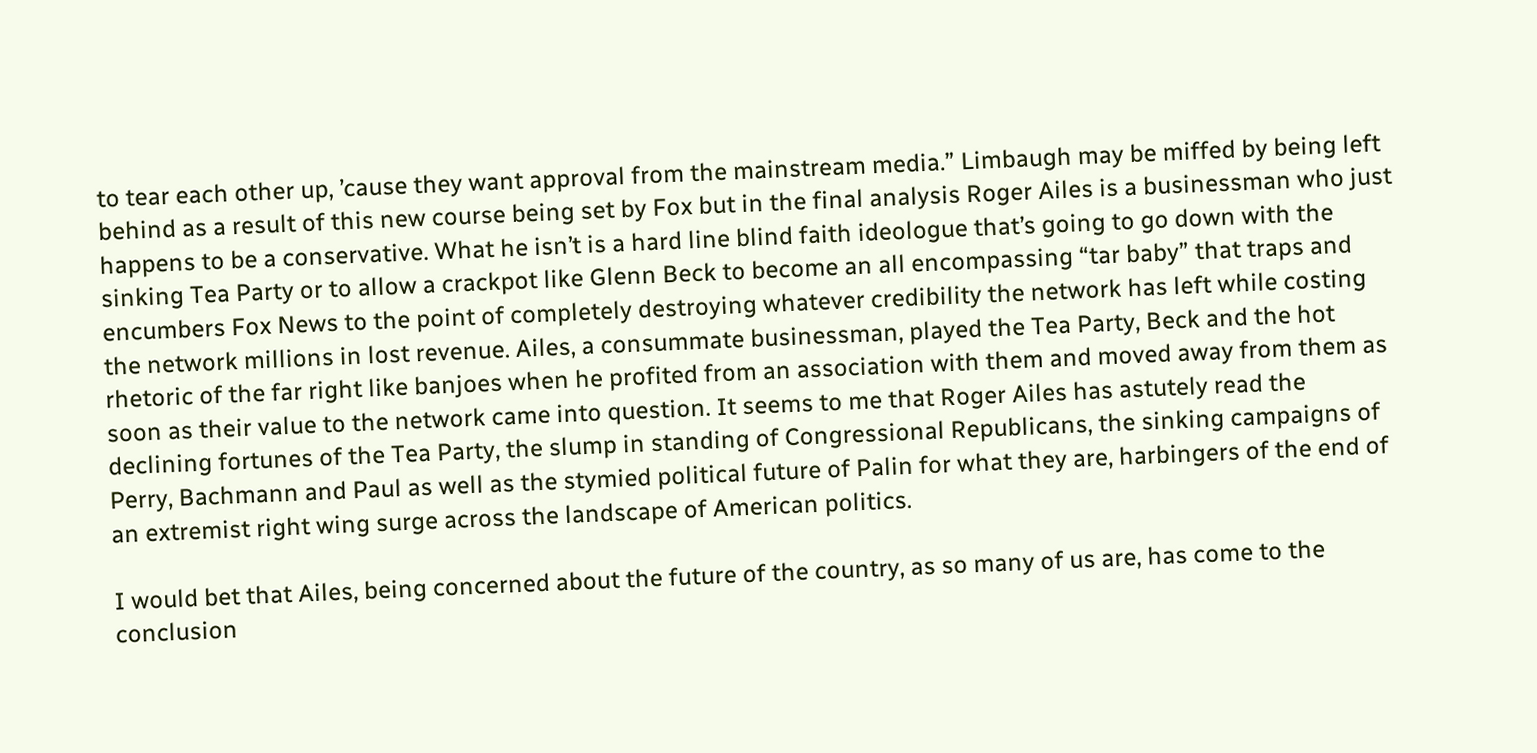to tear each other up, ’cause they want approval from the mainstream media.” Limbaugh may be miffed by being left behind as a result of this new course being set by Fox but in the final analysis Roger Ailes is a businessman who just happens to be a conservative. What he isn’t is a hard line blind faith ideologue that’s going to go down with the sinking Tea Party or to allow a crackpot like Glenn Beck to become an all encompassing “tar baby” that traps and encumbers Fox News to the point of completely destroying whatever credibility the network has left while costing the network millions in lost revenue. Ailes, a consummate businessman, played the Tea Party, Beck and the hot rhetoric of the far right like banjoes when he profited from an association with them and moved away from them as soon as their value to the network came into question. It seems to me that Roger Ailes has astutely read the declining fortunes of the Tea Party, the slump in standing of Congressional Republicans, the sinking campaigns of Perry, Bachmann and Paul as well as the stymied political future of Palin for what they are, harbingers of the end of an extremist right wing surge across the landscape of American politics.

I would bet that Ailes, being concerned about the future of the country, as so many of us are, has come to the conclusion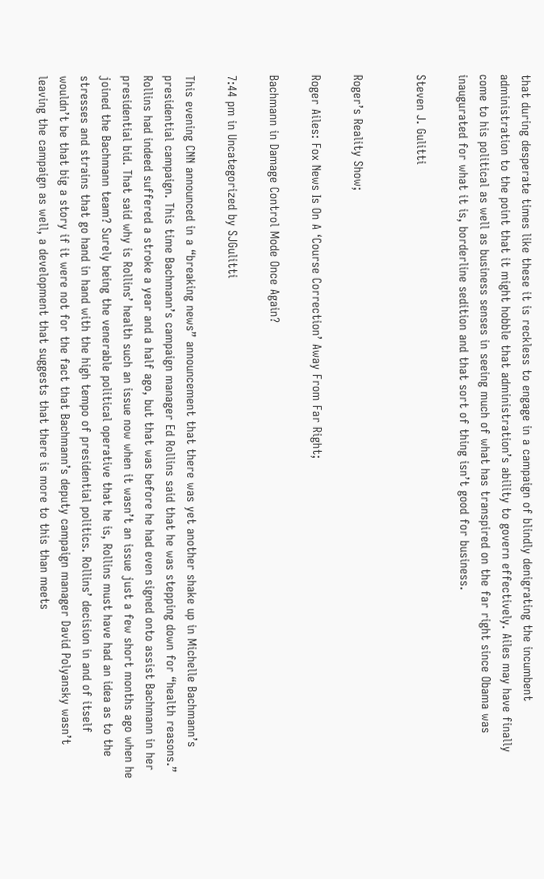that during desperate times like these it is reckless to engage in a campaign of blindly denigrating the incumbent administration to the point that it might hobble that administration’s ability to govern effectively. Ailes may have finally come to his political as well as business senses in seeing much of what has transpired on the far right since Obama was inaugurated for what it is, borderline sedition and that sort of thing isn’t good for business.

Steven J. Gulitti


Roger’s Reality Show;

Roger Ailes: Fox News Is On A ‘Course Correction’ Away From Far Right;

Bachmann in Damage Control Mode Once Again?

7:44 pm in Uncategorized by SJGulitti

This evening CNN announced in a “breaking news” announcement that there was yet another shake up in Michelle Bachmann’s presidential campaign. This time Bachmann’s campaign manager Ed Rollins said that he was stepping down for “health reasons.” Rollins had indeed suffered a stroke a year and a half ago, but that was before he had even signed onto assist Bachmann in her presidential bid. That said why is Rollins’ health such an issue now when it wasn’t an issue just a few short months ago when he joined the Bachmann team? Surely being the venerable political operative that he is, Rollins must have had an idea as to the stresses and strains that go hand in hand with the high tempo of presidential politics. Rollins’ decision in and of itself wouldn’t be that big a story if it were not for the fact that Bachmann’s deputy campaign manager David Polyansky wasn’t leaving the campaign as well, a development that suggests that there is more to this than meets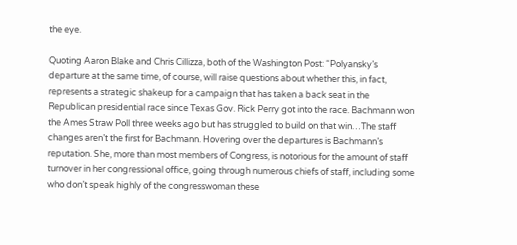the eye.

Quoting Aaron Blake and Chris Cillizza, both of the Washington Post: “Polyansky’s departure at the same time, of course, will raise questions about whether this, in fact, represents a strategic shakeup for a campaign that has taken a back seat in the Republican presidential race since Texas Gov. Rick Perry got into the race. Bachmann won the Ames Straw Poll three weeks ago but has struggled to build on that win…The staff changes aren’t the first for Bachmann. Hovering over the departures is Bachmann’s reputation. She, more than most members of Congress, is notorious for the amount of staff turnover in her congressional office, going through numerous chiefs of staff, including some who don’t speak highly of the congresswoman these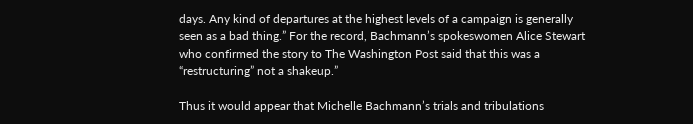days. Any kind of departures at the highest levels of a campaign is generally seen as a bad thing.” For the record, Bachmann’s spokeswomen Alice Stewart who confirmed the story to The Washington Post said that this was a “restructuring” not a shakeup.”

Thus it would appear that Michelle Bachmann’s trials and tribulations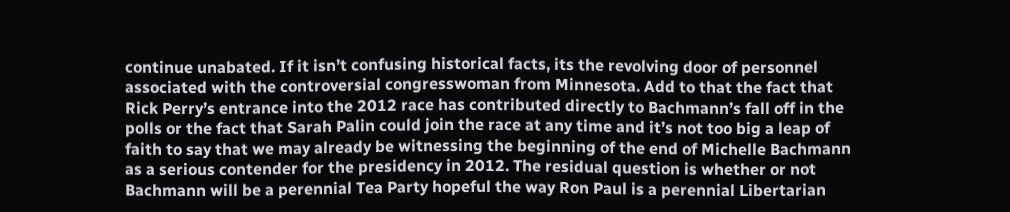continue unabated. If it isn’t confusing historical facts, its the revolving door of personnel associated with the controversial congresswoman from Minnesota. Add to that the fact that Rick Perry’s entrance into the 2012 race has contributed directly to Bachmann’s fall off in the polls or the fact that Sarah Palin could join the race at any time and it’s not too big a leap of faith to say that we may already be witnessing the beginning of the end of Michelle Bachmann as a serious contender for the presidency in 2012. The residual question is whether or not Bachmann will be a perennial Tea Party hopeful the way Ron Paul is a perennial Libertarian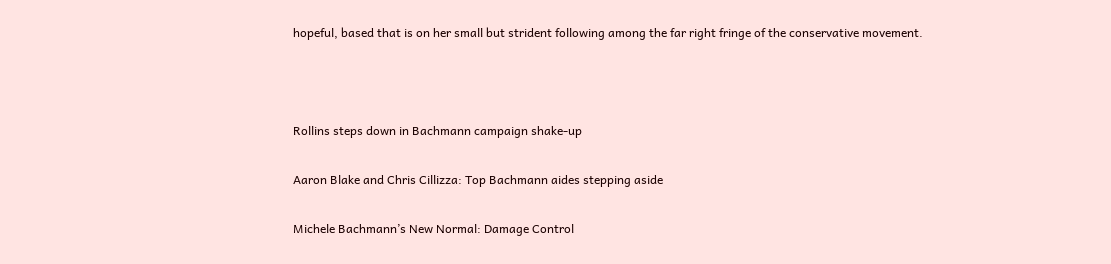hopeful, based that is on her small but strident following among the far right fringe of the conservative movement.



Rollins steps down in Bachmann campaign shake-up

Aaron Blake and Chris Cillizza: Top Bachmann aides stepping aside

Michele Bachmann’s New Normal: Damage Control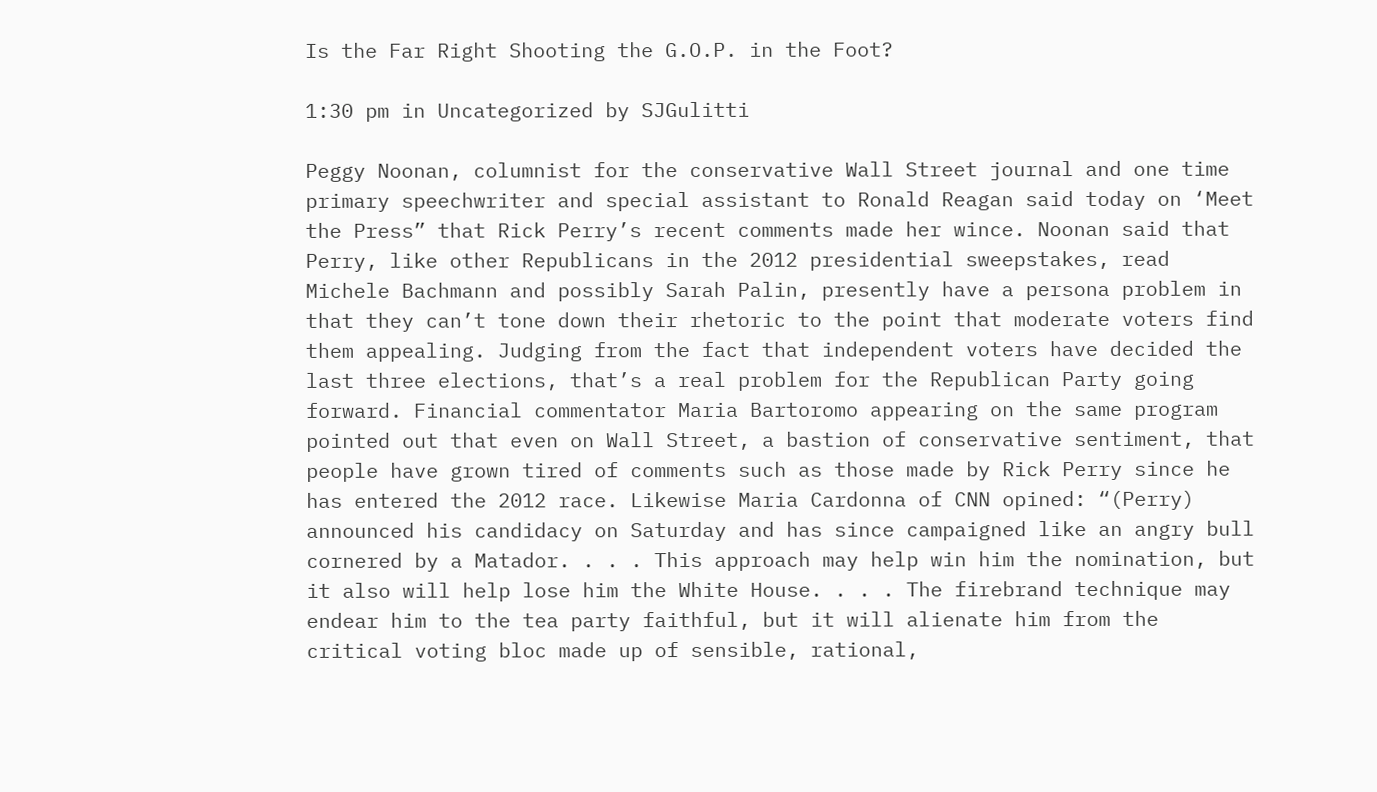Is the Far Right Shooting the G.O.P. in the Foot?

1:30 pm in Uncategorized by SJGulitti

Peggy Noonan, columnist for the conservative Wall Street journal and one time primary speechwriter and special assistant to Ronald Reagan said today on ‘Meet the Press” that Rick Perry’s recent comments made her wince. Noonan said that Perry, like other Republicans in the 2012 presidential sweepstakes, read Michele Bachmann and possibly Sarah Palin, presently have a persona problem in that they can’t tone down their rhetoric to the point that moderate voters find them appealing. Judging from the fact that independent voters have decided the last three elections, that’s a real problem for the Republican Party going forward. Financial commentator Maria Bartoromo appearing on the same program pointed out that even on Wall Street, a bastion of conservative sentiment, that people have grown tired of comments such as those made by Rick Perry since he has entered the 2012 race. Likewise Maria Cardonna of CNN opined: “(Perry) announced his candidacy on Saturday and has since campaigned like an angry bull cornered by a Matador. . . . This approach may help win him the nomination, but it also will help lose him the White House. . . . The firebrand technique may endear him to the tea party faithful, but it will alienate him from the critical voting bloc made up of sensible, rational,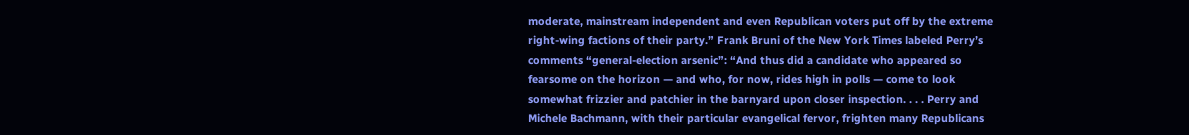moderate, mainstream independent and even Republican voters put off by the extreme right-wing factions of their party.” Frank Bruni of the New York Times labeled Perry’s comments “general-election arsenic”: “And thus did a candidate who appeared so fearsome on the horizon — and who, for now, rides high in polls — come to look somewhat frizzier and patchier in the barnyard upon closer inspection. . . . Perry and Michele Bachmann, with their particular evangelical fervor, frighten many Republicans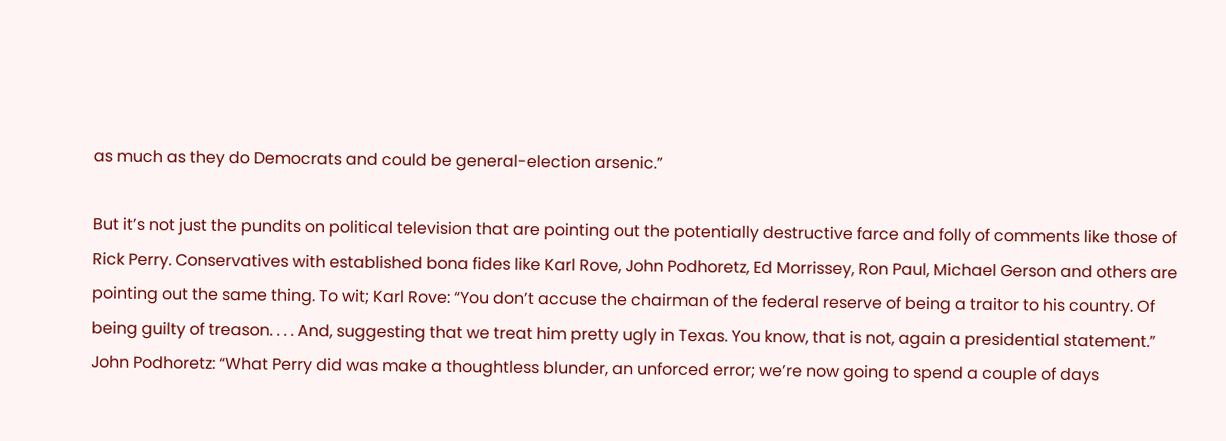as much as they do Democrats and could be general-election arsenic.”

But it’s not just the pundits on political television that are pointing out the potentially destructive farce and folly of comments like those of Rick Perry. Conservatives with established bona fides like Karl Rove, John Podhoretz, Ed Morrissey, Ron Paul, Michael Gerson and others are pointing out the same thing. To wit; Karl Rove: “You don’t accuse the chairman of the federal reserve of being a traitor to his country. Of being guilty of treason. . . . And, suggesting that we treat him pretty ugly in Texas. You know, that is not, again a presidential statement.” John Podhoretz: “What Perry did was make a thoughtless blunder, an unforced error; we’re now going to spend a couple of days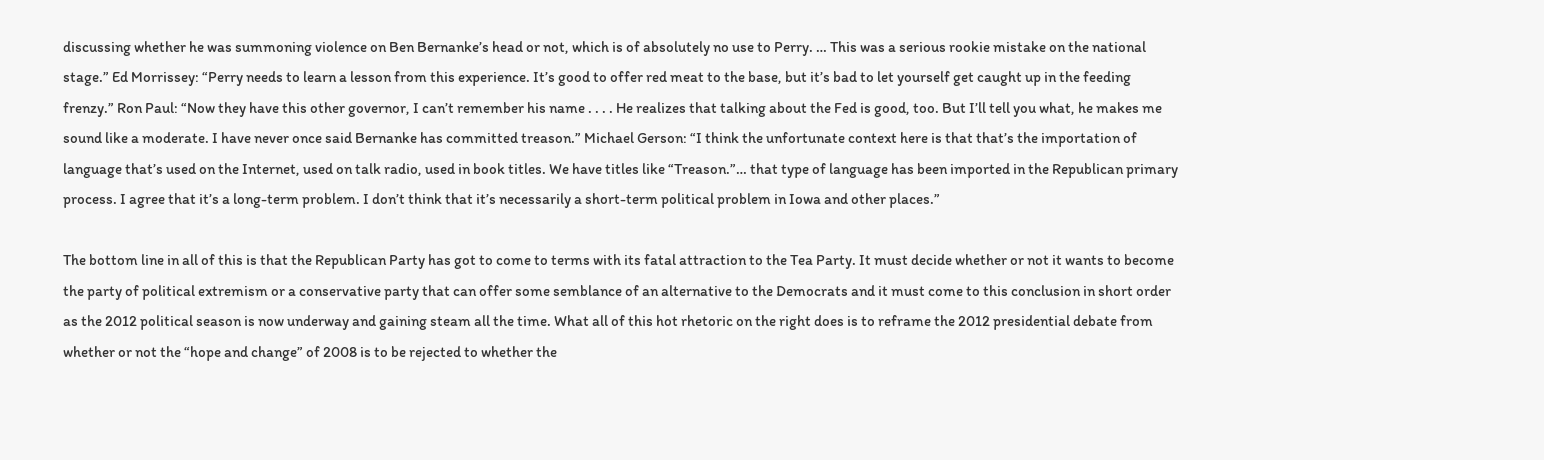discussing whether he was summoning violence on Ben Bernanke’s head or not, which is of absolutely no use to Perry. … This was a serious rookie mistake on the national stage.” Ed Morrissey: “Perry needs to learn a lesson from this experience. It’s good to offer red meat to the base, but it’s bad to let yourself get caught up in the feeding frenzy.” Ron Paul: “Now they have this other governor, I can’t remember his name . . . . He realizes that talking about the Fed is good, too. But I’ll tell you what, he makes me sound like a moderate. I have never once said Bernanke has committed treason.” Michael Gerson: “I think the unfortunate context here is that that’s the importation of language that’s used on the Internet, used on talk radio, used in book titles. We have titles like “Treason.”… that type of language has been imported in the Republican primary process. I agree that it’s a long-term problem. I don’t think that it’s necessarily a short-term political problem in Iowa and other places.”

The bottom line in all of this is that the Republican Party has got to come to terms with its fatal attraction to the Tea Party. It must decide whether or not it wants to become the party of political extremism or a conservative party that can offer some semblance of an alternative to the Democrats and it must come to this conclusion in short order as the 2012 political season is now underway and gaining steam all the time. What all of this hot rhetoric on the right does is to reframe the 2012 presidential debate from whether or not the “hope and change” of 2008 is to be rejected to whether the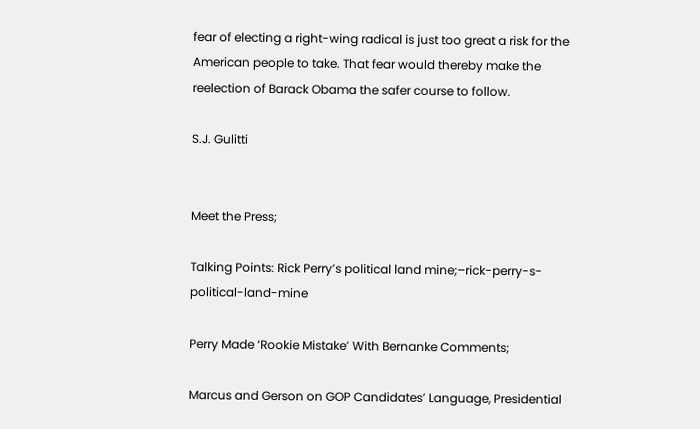fear of electing a right-wing radical is just too great a risk for the American people to take. That fear would thereby make the reelection of Barack Obama the safer course to follow.

S.J. Gulitti


Meet the Press;

Talking Points: Rick Perry’s political land mine;–rick-perry-s-political-land-mine

Perry Made ‘Rookie Mistake’ With Bernanke Comments;

Marcus and Gerson on GOP Candidates’ Language, Presidential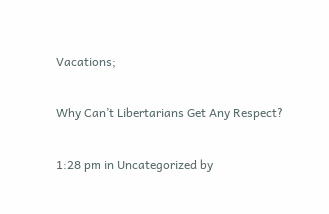Vacations;

Why Can’t Libertarians Get Any Respect?

1:28 pm in Uncategorized by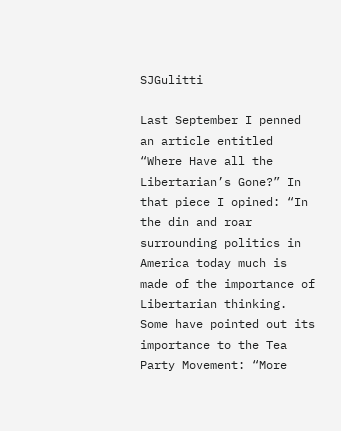SJGulitti

Last September I penned an article entitled “Where Have all the Libertarian’s Gone?” In that piece I opined: “In the din and roar surrounding politics in America today much is made of the importance of Libertarian thinking. Some have pointed out its importance to the Tea Party Movement: “More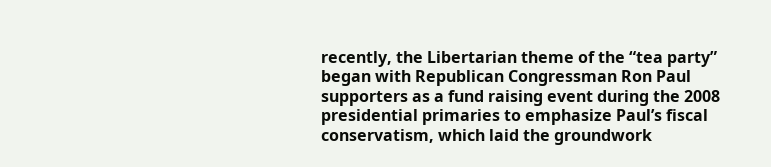recently, the Libertarian theme of the “tea party” began with Republican Congressman Ron Paul supporters as a fund raising event during the 2008 presidential primaries to emphasize Paul’s fiscal conservatism, which laid the groundwork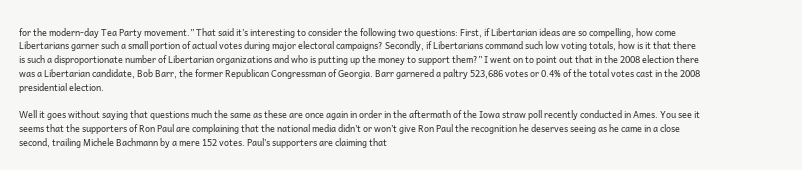for the modern-day Tea Party movement.” That said it’s interesting to consider the following two questions: First, if Libertarian ideas are so compelling, how come Libertarians garner such a small portion of actual votes during major electoral campaigns? Secondly, if Libertarians command such low voting totals, how is it that there is such a disproportionate number of Libertarian organizations and who is putting up the money to support them?” I went on to point out that in the 2008 election there was a Libertarian candidate, Bob Barr, the former Republican Congressman of Georgia. Barr garnered a paltry 523,686 votes or 0.4% of the total votes cast in the 2008 presidential election.

Well it goes without saying that questions much the same as these are once again in order in the aftermath of the Iowa straw poll recently conducted in Ames. You see it seems that the supporters of Ron Paul are complaining that the national media didn’t or won’t give Ron Paul the recognition he deserves seeing as he came in a close second, trailing Michele Bachmann by a mere 152 votes. Paul’s supporters are claiming that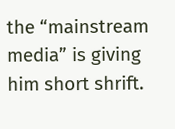the “mainstream media” is giving him short shrift.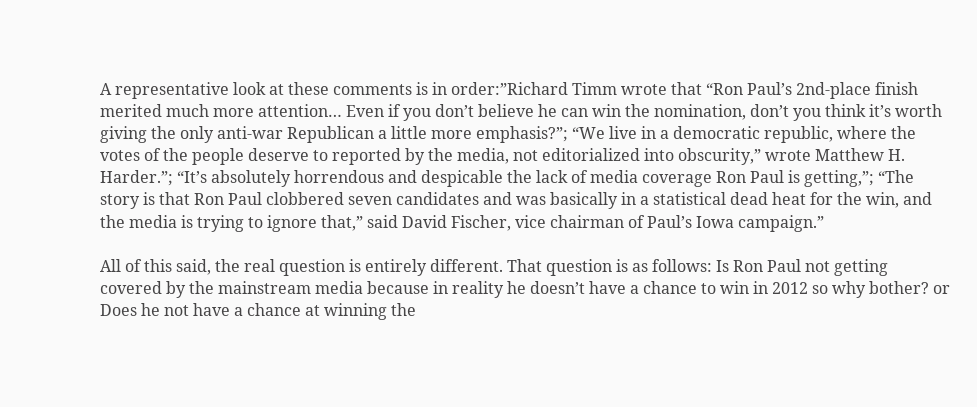A representative look at these comments is in order:”Richard Timm wrote that “Ron Paul’s 2nd-place finish merited much more attention… Even if you don’t believe he can win the nomination, don’t you think it’s worth giving the only anti-war Republican a little more emphasis?”; “We live in a democratic republic, where the votes of the people deserve to reported by the media, not editorialized into obscurity,” wrote Matthew H. Harder.”; “It’s absolutely horrendous and despicable the lack of media coverage Ron Paul is getting,”; “The story is that Ron Paul clobbered seven candidates and was basically in a statistical dead heat for the win, and the media is trying to ignore that,” said David Fischer, vice chairman of Paul’s Iowa campaign.”

All of this said, the real question is entirely different. That question is as follows: Is Ron Paul not getting covered by the mainstream media because in reality he doesn’t have a chance to win in 2012 so why bother? or Does he not have a chance at winning the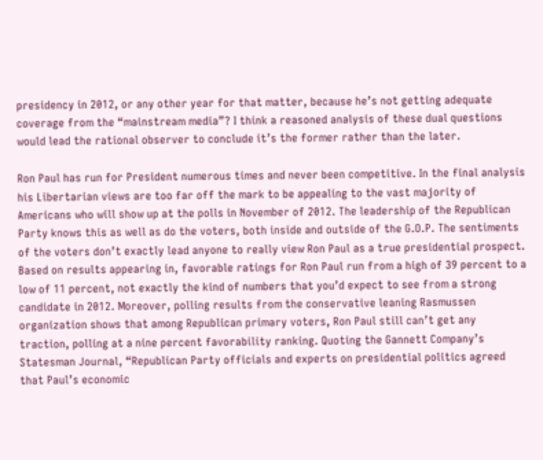presidency in 2012, or any other year for that matter, because he’s not getting adequate coverage from the “mainstream media”? I think a reasoned analysis of these dual questions would lead the rational observer to conclude it’s the former rather than the later.

Ron Paul has run for President numerous times and never been competitive. In the final analysis his Libertarian views are too far off the mark to be appealing to the vast majority of Americans who will show up at the polls in November of 2012. The leadership of the Republican Party knows this as well as do the voters, both inside and outside of the G.O.P. The sentiments of the voters don’t exactly lead anyone to really view Ron Paul as a true presidential prospect. Based on results appearing in, favorable ratings for Ron Paul run from a high of 39 percent to a low of 11 percent, not exactly the kind of numbers that you’d expect to see from a strong candidate in 2012. Moreover, polling results from the conservative leaning Rasmussen organization shows that among Republican primary voters, Ron Paul still can’t get any traction, polling at a nine percent favorability ranking. Quoting the Gannett Company’s Statesman Journal, “Republican Party officials and experts on presidential politics agreed that Paul’s economic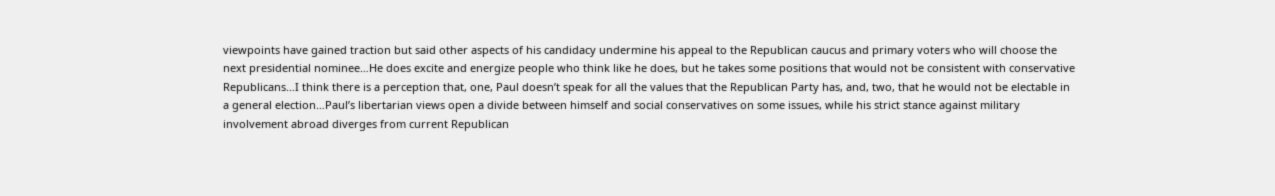viewpoints have gained traction but said other aspects of his candidacy undermine his appeal to the Republican caucus and primary voters who will choose the next presidential nominee…He does excite and energize people who think like he does, but he takes some positions that would not be consistent with conservative Republicans…I think there is a perception that, one, Paul doesn’t speak for all the values that the Republican Party has, and, two, that he would not be electable in a general election…Paul’s libertarian views open a divide between himself and social conservatives on some issues, while his strict stance against military involvement abroad diverges from current Republican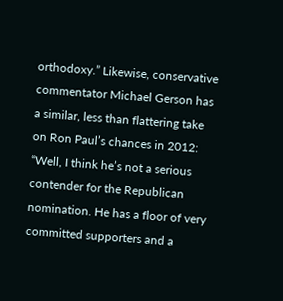orthodoxy.” Likewise, conservative commentator Michael Gerson has a similar, less than flattering take on Ron Paul’s chances in 2012: “Well, I think he’s not a serious contender for the Republican nomination. He has a floor of very committed supporters and a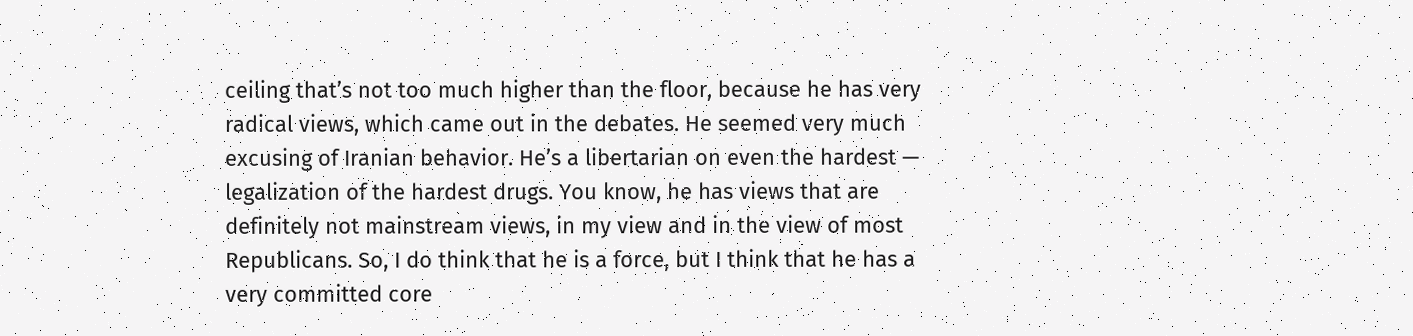ceiling that’s not too much higher than the floor, because he has very radical views, which came out in the debates. He seemed very much excusing of Iranian behavior. He’s a libertarian on even the hardest — legalization of the hardest drugs. You know, he has views that are definitely not mainstream views, in my view and in the view of most Republicans. So, I do think that he is a force, but I think that he has a very committed core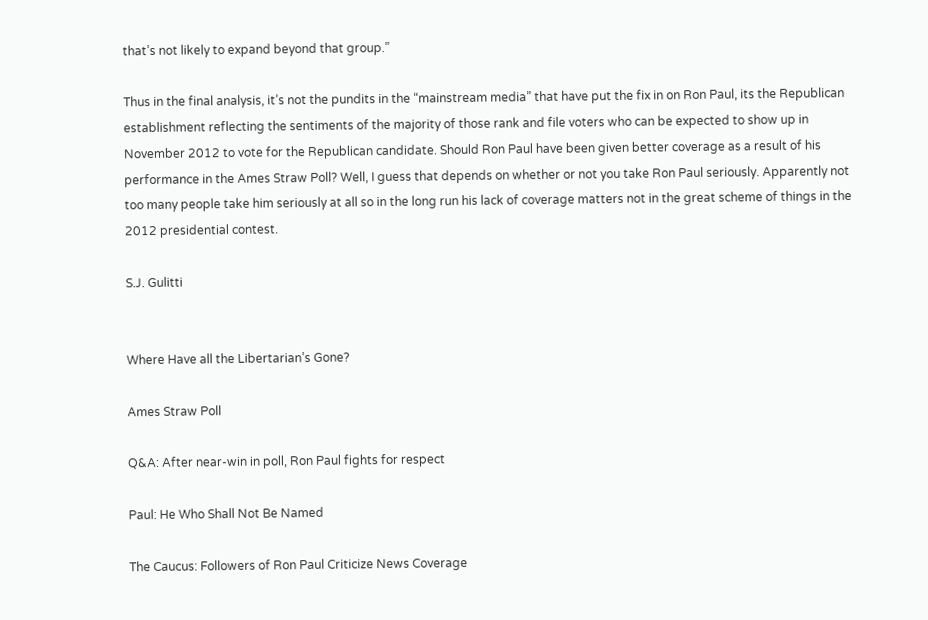that’s not likely to expand beyond that group.”

Thus in the final analysis, it’s not the pundits in the “mainstream media” that have put the fix in on Ron Paul, its the Republican establishment reflecting the sentiments of the majority of those rank and file voters who can be expected to show up in November 2012 to vote for the Republican candidate. Should Ron Paul have been given better coverage as a result of his performance in the Ames Straw Poll? Well, I guess that depends on whether or not you take Ron Paul seriously. Apparently not too many people take him seriously at all so in the long run his lack of coverage matters not in the great scheme of things in the 2012 presidential contest.

S.J. Gulitti


Where Have all the Libertarian’s Gone?

Ames Straw Poll

Q&A: After near-win in poll, Ron Paul fights for respect

Paul: He Who Shall Not Be Named

The Caucus: Followers of Ron Paul Criticize News Coverage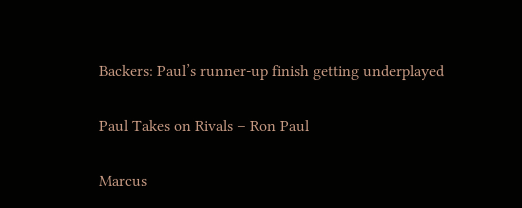Backers: Paul’s runner-up finish getting underplayed

Paul Takes on Rivals – Ron Paul

Marcus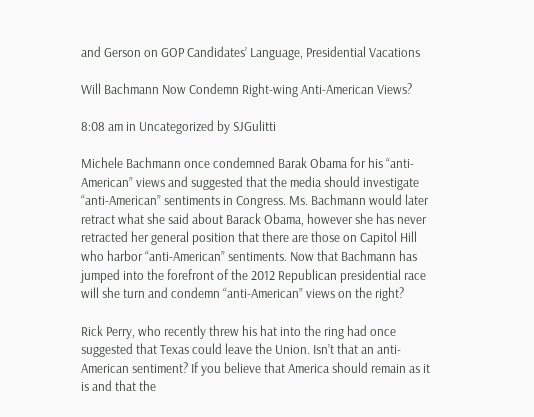and Gerson on GOP Candidates’ Language, Presidential Vacations

Will Bachmann Now Condemn Right-wing Anti-American Views?

8:08 am in Uncategorized by SJGulitti

Michele Bachmann once condemned Barak Obama for his “anti-American” views and suggested that the media should investigate “anti-American” sentiments in Congress. Ms. Bachmann would later retract what she said about Barack Obama, however she has never retracted her general position that there are those on Capitol Hill who harbor “anti-American” sentiments. Now that Bachmann has jumped into the forefront of the 2012 Republican presidential race will she turn and condemn “anti-American” views on the right?

Rick Perry, who recently threw his hat into the ring had once suggested that Texas could leave the Union. Isn’t that an anti-American sentiment? If you believe that America should remain as it is and that the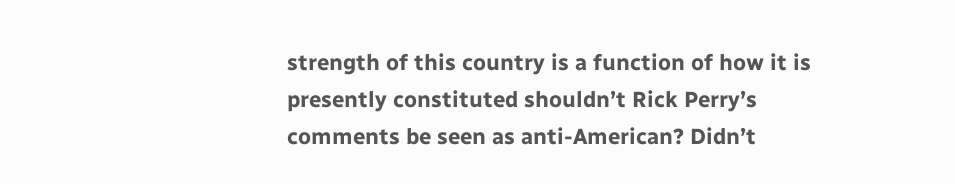strength of this country is a function of how it is presently constituted shouldn’t Rick Perry’s comments be seen as anti-American? Didn’t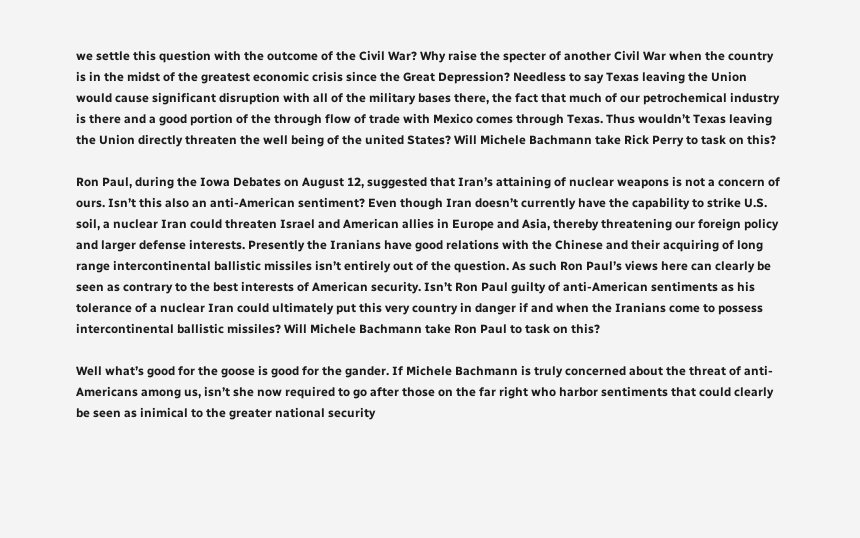we settle this question with the outcome of the Civil War? Why raise the specter of another Civil War when the country is in the midst of the greatest economic crisis since the Great Depression? Needless to say Texas leaving the Union would cause significant disruption with all of the military bases there, the fact that much of our petrochemical industry is there and a good portion of the through flow of trade with Mexico comes through Texas. Thus wouldn’t Texas leaving the Union directly threaten the well being of the united States? Will Michele Bachmann take Rick Perry to task on this?

Ron Paul, during the Iowa Debates on August 12, suggested that Iran’s attaining of nuclear weapons is not a concern of ours. Isn’t this also an anti-American sentiment? Even though Iran doesn’t currently have the capability to strike U.S. soil, a nuclear Iran could threaten Israel and American allies in Europe and Asia, thereby threatening our foreign policy and larger defense interests. Presently the Iranians have good relations with the Chinese and their acquiring of long range intercontinental ballistic missiles isn’t entirely out of the question. As such Ron Paul’s views here can clearly be seen as contrary to the best interests of American security. Isn’t Ron Paul guilty of anti-American sentiments as his tolerance of a nuclear Iran could ultimately put this very country in danger if and when the Iranians come to possess intercontinental ballistic missiles? Will Michele Bachmann take Ron Paul to task on this?

Well what’s good for the goose is good for the gander. If Michele Bachmann is truly concerned about the threat of anti-Americans among us, isn’t she now required to go after those on the far right who harbor sentiments that could clearly be seen as inimical to the greater national security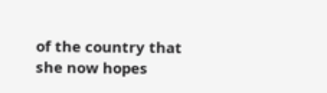of the country that she now hopes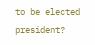to be elected president?